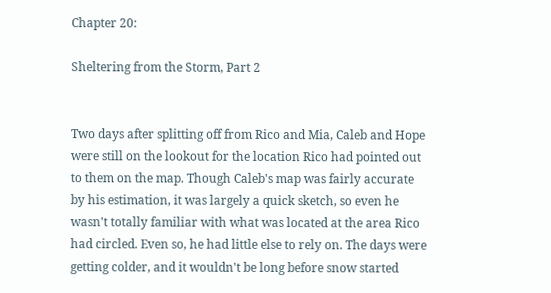Chapter 20:

Sheltering from the Storm, Part 2


Two days after splitting off from Rico and Mia, Caleb and Hope were still on the lookout for the location Rico had pointed out to them on the map. Though Caleb's map was fairly accurate by his estimation, it was largely a quick sketch, so even he wasn't totally familiar with what was located at the area Rico had circled. Even so, he had little else to rely on. The days were getting colder, and it wouldn't be long before snow started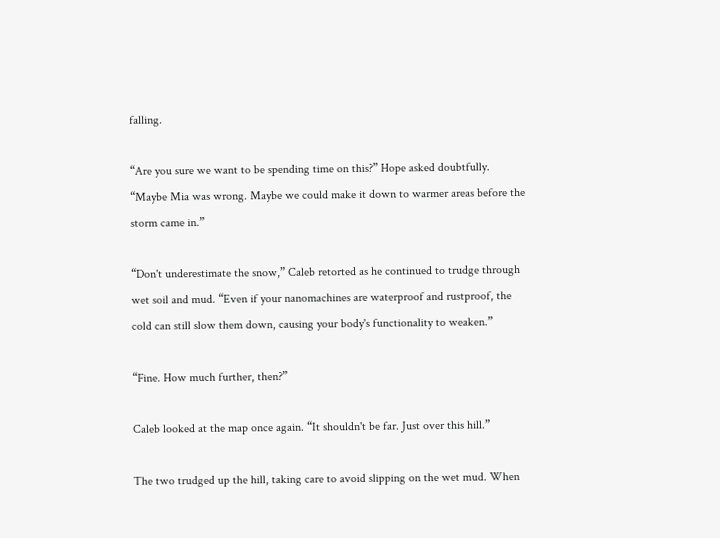falling.

“Are you sure we want to be spending time on this?” Hope asked doubtfully. “Maybe Mia was wrong. Maybe we could make it down to warmer areas before the storm came in.”

“Don't underestimate the snow,” Caleb retorted as he continued to trudge through wet soil and mud. “Even if your nanomachines are waterproof and rustproof, the cold can still slow them down, causing your body's functionality to weaken.”

“Fine. How much further, then?”

Caleb looked at the map once again. “It shouldn't be far. Just over this hill.”

The two trudged up the hill, taking care to avoid slipping on the wet mud. When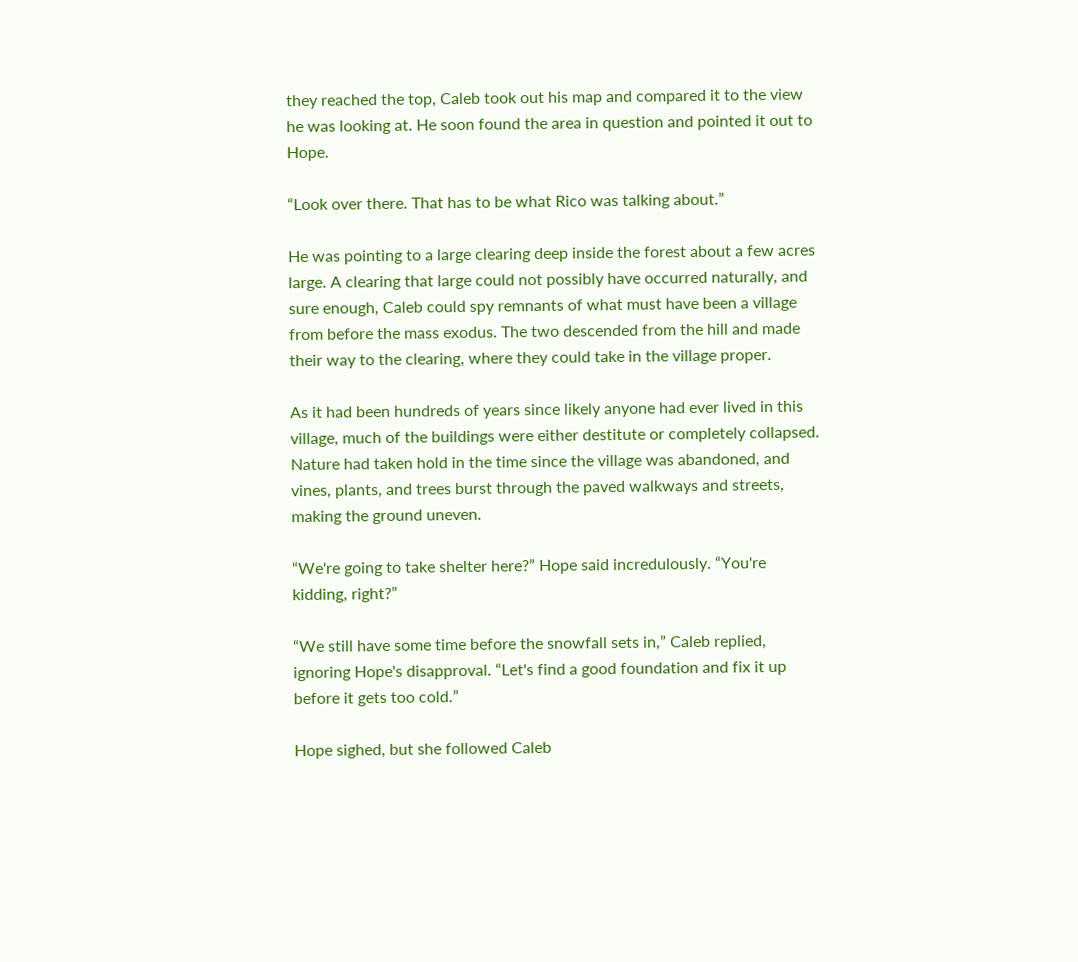they reached the top, Caleb took out his map and compared it to the view he was looking at. He soon found the area in question and pointed it out to Hope.

“Look over there. That has to be what Rico was talking about.”

He was pointing to a large clearing deep inside the forest about a few acres large. A clearing that large could not possibly have occurred naturally, and sure enough, Caleb could spy remnants of what must have been a village from before the mass exodus. The two descended from the hill and made their way to the clearing, where they could take in the village proper.

As it had been hundreds of years since likely anyone had ever lived in this village, much of the buildings were either destitute or completely collapsed. Nature had taken hold in the time since the village was abandoned, and vines, plants, and trees burst through the paved walkways and streets, making the ground uneven.

“We're going to take shelter here?” Hope said incredulously. “You're kidding, right?”

“We still have some time before the snowfall sets in,” Caleb replied, ignoring Hope's disapproval. “Let's find a good foundation and fix it up before it gets too cold.”

Hope sighed, but she followed Caleb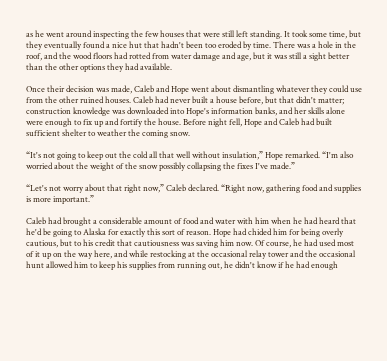as he went around inspecting the few houses that were still left standing. It took some time, but they eventually found a nice hut that hadn't been too eroded by time. There was a hole in the roof, and the wood floors had rotted from water damage and age, but it was still a sight better than the other options they had available.

Once their decision was made, Caleb and Hope went about dismantling whatever they could use from the other ruined houses. Caleb had never built a house before, but that didn't matter; construction knowledge was downloaded into Hope's information banks, and her skills alone were enough to fix up and fortify the house. Before night fell, Hope and Caleb had built sufficient shelter to weather the coming snow.

“It's not going to keep out the cold all that well without insulation,” Hope remarked. “I'm also worried about the weight of the snow possibly collapsing the fixes I've made.”

“Let's not worry about that right now,” Caleb declared. “Right now, gathering food and supplies is more important.”

Caleb had brought a considerable amount of food and water with him when he had heard that he'd be going to Alaska for exactly this sort of reason. Hope had chided him for being overly cautious, but to his credit that cautiousness was saving him now. Of course, he had used most of it up on the way here, and while restocking at the occasional relay tower and the occasional hunt allowed him to keep his supplies from running out, he didn't know if he had enough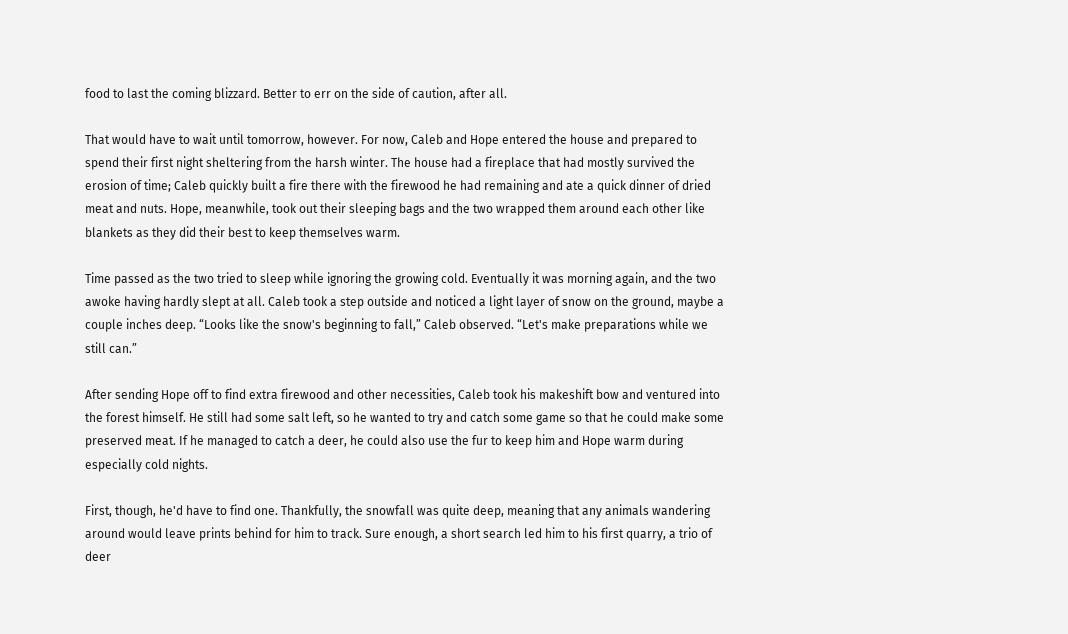food to last the coming blizzard. Better to err on the side of caution, after all.

That would have to wait until tomorrow, however. For now, Caleb and Hope entered the house and prepared to spend their first night sheltering from the harsh winter. The house had a fireplace that had mostly survived the erosion of time; Caleb quickly built a fire there with the firewood he had remaining and ate a quick dinner of dried meat and nuts. Hope, meanwhile, took out their sleeping bags and the two wrapped them around each other like blankets as they did their best to keep themselves warm.

Time passed as the two tried to sleep while ignoring the growing cold. Eventually it was morning again, and the two awoke having hardly slept at all. Caleb took a step outside and noticed a light layer of snow on the ground, maybe a couple inches deep. “Looks like the snow's beginning to fall,” Caleb observed. “Let's make preparations while we still can.”

After sending Hope off to find extra firewood and other necessities, Caleb took his makeshift bow and ventured into the forest himself. He still had some salt left, so he wanted to try and catch some game so that he could make some preserved meat. If he managed to catch a deer, he could also use the fur to keep him and Hope warm during especially cold nights.

First, though, he'd have to find one. Thankfully, the snowfall was quite deep, meaning that any animals wandering around would leave prints behind for him to track. Sure enough, a short search led him to his first quarry, a trio of deer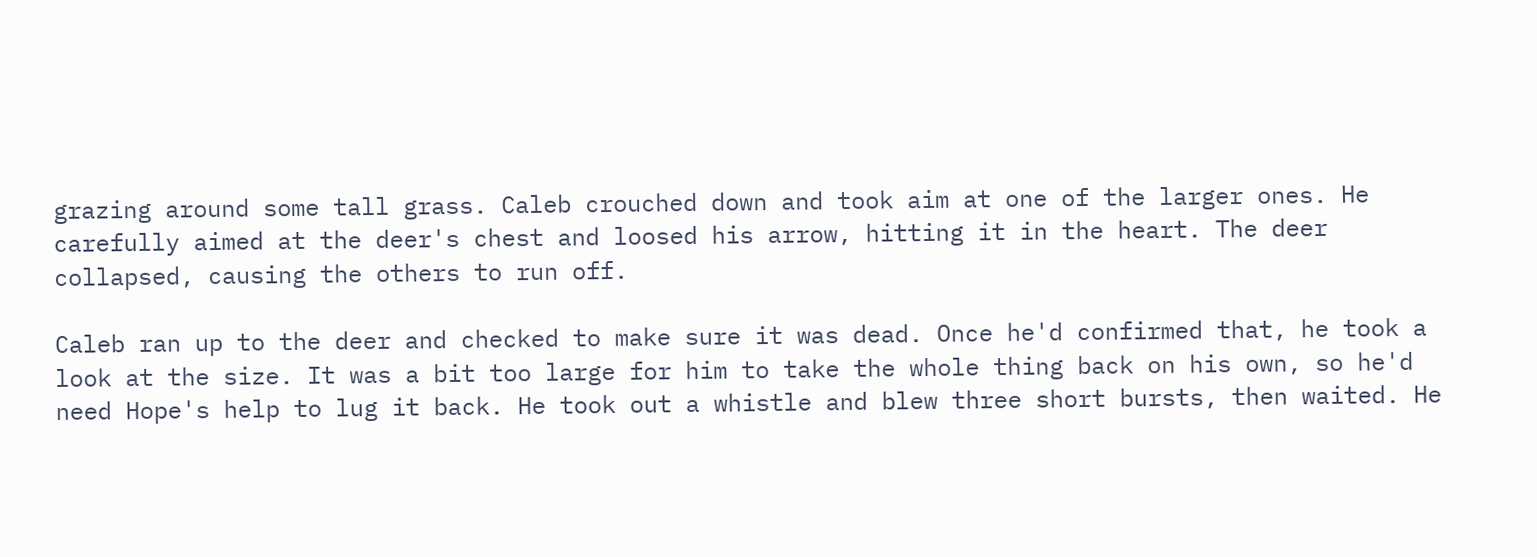grazing around some tall grass. Caleb crouched down and took aim at one of the larger ones. He carefully aimed at the deer's chest and loosed his arrow, hitting it in the heart. The deer collapsed, causing the others to run off.

Caleb ran up to the deer and checked to make sure it was dead. Once he'd confirmed that, he took a look at the size. It was a bit too large for him to take the whole thing back on his own, so he'd need Hope's help to lug it back. He took out a whistle and blew three short bursts, then waited. He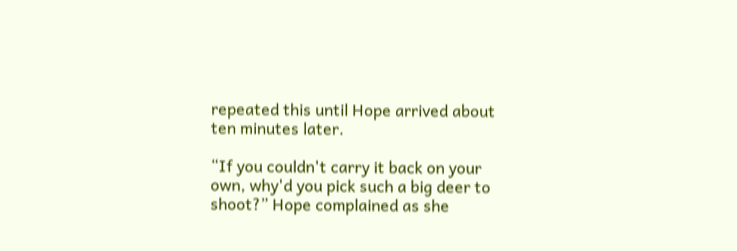repeated this until Hope arrived about ten minutes later.

“If you couldn't carry it back on your own, why'd you pick such a big deer to shoot?” Hope complained as she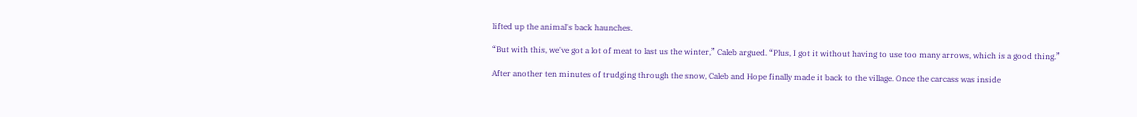lifted up the animal's back haunches.

“But with this, we've got a lot of meat to last us the winter,” Caleb argued. “Plus, I got it without having to use too many arrows, which is a good thing.”

After another ten minutes of trudging through the snow, Caleb and Hope finally made it back to the village. Once the carcass was inside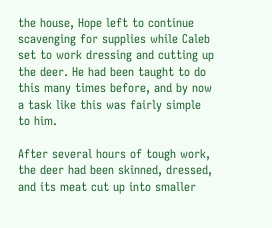the house, Hope left to continue scavenging for supplies while Caleb set to work dressing and cutting up the deer. He had been taught to do this many times before, and by now a task like this was fairly simple to him.

After several hours of tough work, the deer had been skinned, dressed, and its meat cut up into smaller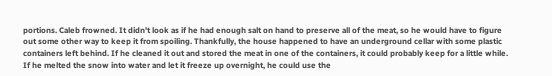portions. Caleb frowned. It didn't look as if he had enough salt on hand to preserve all of the meat, so he would have to figure out some other way to keep it from spoiling. Thankfully, the house happened to have an underground cellar with some plastic containers left behind. If he cleaned it out and stored the meat in one of the containers, it could probably keep for a little while. If he melted the snow into water and let it freeze up overnight, he could use the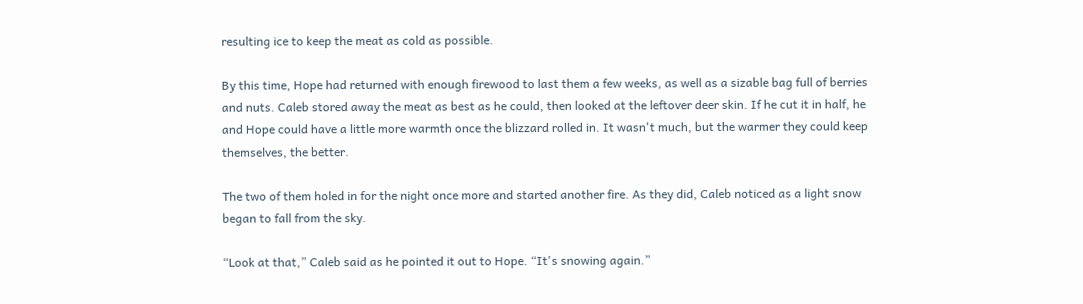resulting ice to keep the meat as cold as possible.

By this time, Hope had returned with enough firewood to last them a few weeks, as well as a sizable bag full of berries and nuts. Caleb stored away the meat as best as he could, then looked at the leftover deer skin. If he cut it in half, he and Hope could have a little more warmth once the blizzard rolled in. It wasn't much, but the warmer they could keep themselves, the better.

The two of them holed in for the night once more and started another fire. As they did, Caleb noticed as a light snow began to fall from the sky.

“Look at that,” Caleb said as he pointed it out to Hope. “It's snowing again.”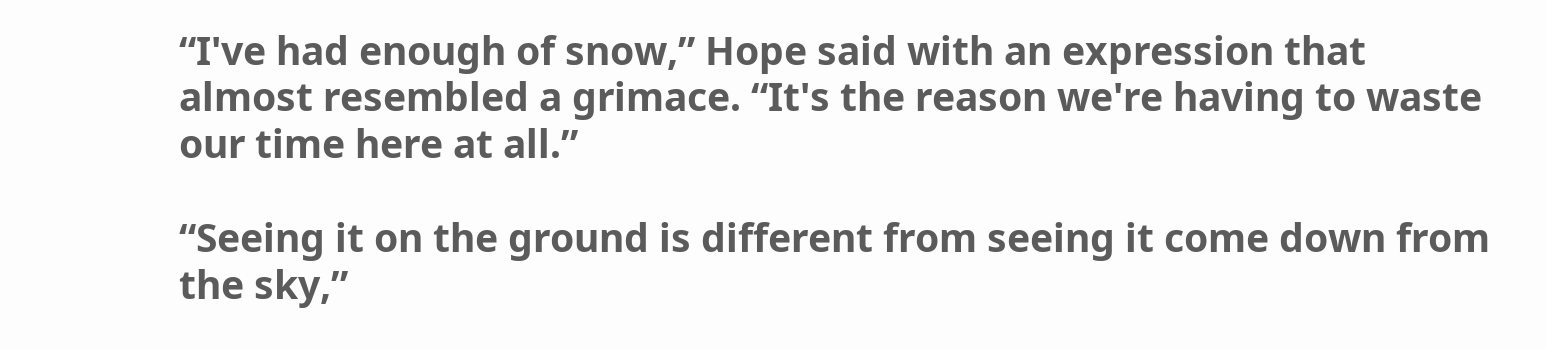“I've had enough of snow,” Hope said with an expression that almost resembled a grimace. “It's the reason we're having to waste our time here at all.”

“Seeing it on the ground is different from seeing it come down from the sky,”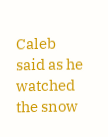Caleb said as he watched the snow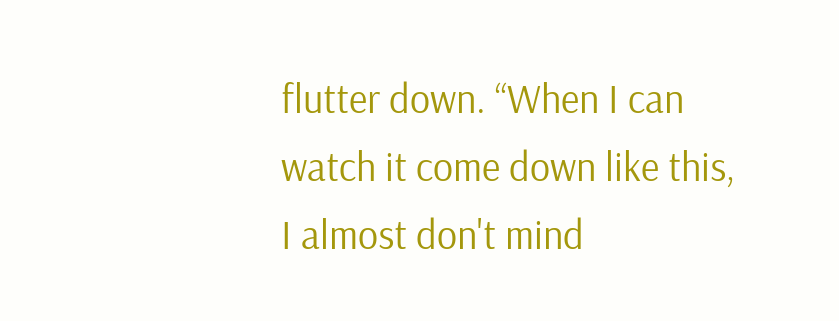flutter down. “When I can watch it come down like this, I almost don't mind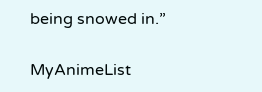being snowed in.”

MyAnimeList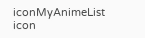iconMyAnimeList icon